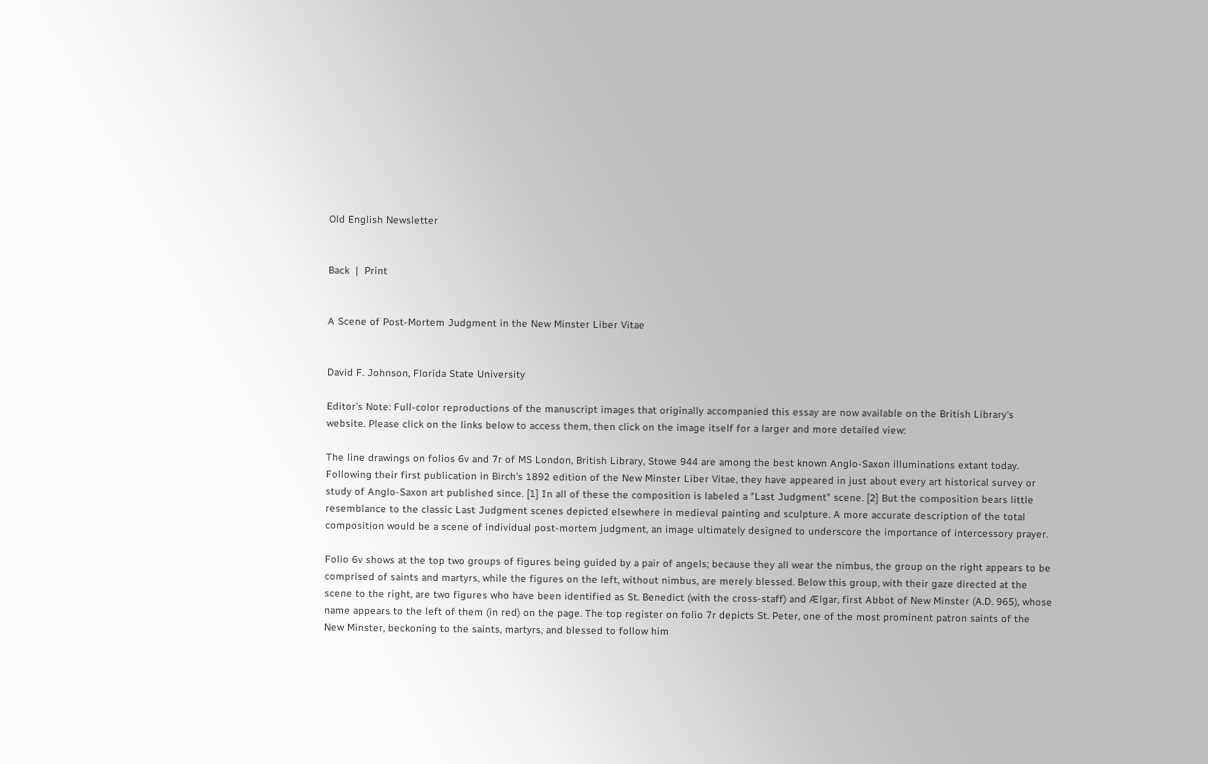Old English Newsletter


Back  |  Print


A Scene of Post-Mortem Judgment in the New Minster Liber Vitae


David F. Johnson, Florida State University

Editor's Note: Full-color reproductions of the manuscript images that originally accompanied this essay are now available on the British Library's website. Please click on the links below to access them, then click on the image itself for a larger and more detailed view:

The line drawings on folios 6v and 7r of MS London, British Library, Stowe 944 are among the best known Anglo-Saxon illuminations extant today. Following their first publication in Birch's 1892 edition of the New Minster Liber Vitae, they have appeared in just about every art historical survey or study of Anglo-Saxon art published since. [1] In all of these the composition is labeled a "Last Judgment" scene. [2] But the composition bears little resemblance to the classic Last Judgment scenes depicted elsewhere in medieval painting and sculpture. A more accurate description of the total composition would be a scene of individual post-mortem judgment, an image ultimately designed to underscore the importance of intercessory prayer.

Folio 6v shows at the top two groups of figures being guided by a pair of angels; because they all wear the nimbus, the group on the right appears to be comprised of saints and martyrs, while the figures on the left, without nimbus, are merely blessed. Below this group, with their gaze directed at the scene to the right, are two figures who have been identified as St. Benedict (with the cross-staff) and Ælgar, first Abbot of New Minster (A.D. 965), whose name appears to the left of them (in red) on the page. The top register on folio 7r depicts St. Peter, one of the most prominent patron saints of the New Minster, beckoning to the saints, martyrs, and blessed to follow him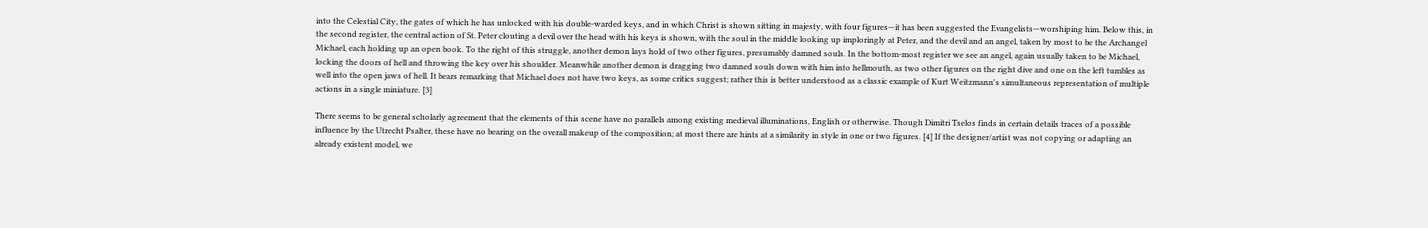into the Celestial City, the gates of which he has unlocked with his double-warded keys, and in which Christ is shown sitting in majesty, with four figures—it has been suggested the Evangelists—worshiping him. Below this, in the second register, the central action of St. Peter clouting a devil over the head with his keys is shown, with the soul in the middle looking up imploringly at Peter, and the devil and an angel, taken by most to be the Archangel Michael, each holding up an open book. To the right of this struggle, another demon lays hold of two other figures, presumably damned souls. In the bottom-most register we see an angel, again usually taken to be Michael, locking the doors of hell and throwing the key over his shoulder. Meanwhile another demon is dragging two damned souls down with him into hellmouth, as two other figures on the right dive and one on the left tumbles as well into the open jaws of hell. It bears remarking that Michael does not have two keys, as some critics suggest; rather this is better understood as a classic example of Kurt Weitzmann's simultaneous representation of multiple actions in a single miniature. [3]

There seems to be general scholarly agreement that the elements of this scene have no parallels among existing medieval illuminations, English or otherwise. Though Dimitri Tselos finds in certain details traces of a possible influence by the Utrecht Psalter, these have no bearing on the overall makeup of the composition; at most there are hints at a similarity in style in one or two figures. [4] If the designer/artist was not copying or adapting an already existent model, we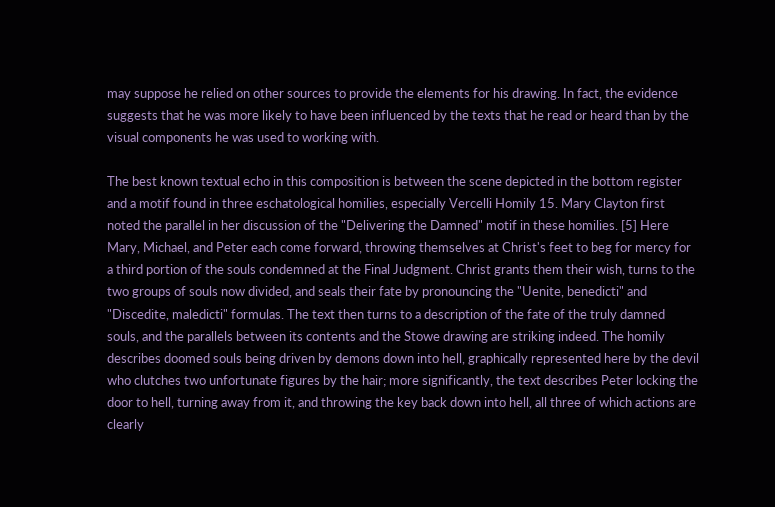may suppose he relied on other sources to provide the elements for his drawing. In fact, the evidence suggests that he was more likely to have been influenced by the texts that he read or heard than by the visual components he was used to working with.

The best known textual echo in this composition is between the scene depicted in the bottom register and a motif found in three eschatological homilies, especially Vercelli Homily 15. Mary Clayton first noted the parallel in her discussion of the "Delivering the Damned" motif in these homilies. [5] Here Mary, Michael, and Peter each come forward, throwing themselves at Christ's feet to beg for mercy for a third portion of the souls condemned at the Final Judgment. Christ grants them their wish, turns to the two groups of souls now divided, and seals their fate by pronouncing the "Uenite, benedicti" and "Discedite, maledicti" formulas. The text then turns to a description of the fate of the truly damned souls, and the parallels between its contents and the Stowe drawing are striking indeed. The homily describes doomed souls being driven by demons down into hell, graphically represented here by the devil who clutches two unfortunate figures by the hair; more significantly, the text describes Peter locking the door to hell, turning away from it, and throwing the key back down into hell, all three of which actions are clearly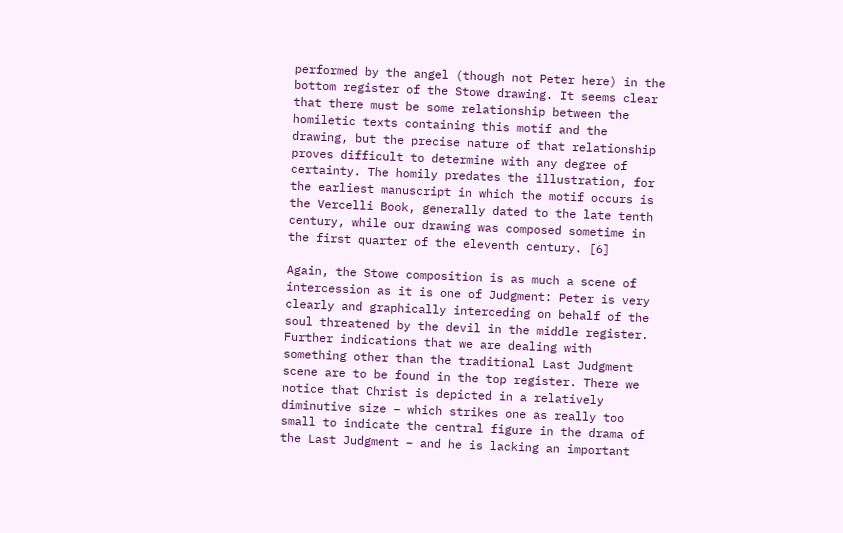performed by the angel (though not Peter here) in the bottom register of the Stowe drawing. It seems clear that there must be some relationship between the homiletic texts containing this motif and the drawing, but the precise nature of that relationship proves difficult to determine with any degree of certainty. The homily predates the illustration, for the earliest manuscript in which the motif occurs is the Vercelli Book, generally dated to the late tenth century, while our drawing was composed sometime in the first quarter of the eleventh century. [6]

Again, the Stowe composition is as much a scene of intercession as it is one of Judgment: Peter is very clearly and graphically interceding on behalf of the soul threatened by the devil in the middle register. Further indications that we are dealing with something other than the traditional Last Judgment scene are to be found in the top register. There we notice that Christ is depicted in a relatively diminutive size – which strikes one as really too small to indicate the central figure in the drama of the Last Judgment – and he is lacking an important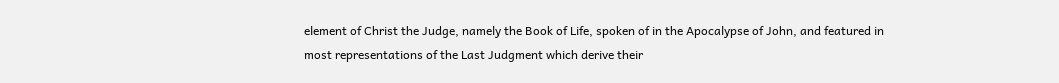element of Christ the Judge, namely the Book of Life, spoken of in the Apocalypse of John, and featured in most representations of the Last Judgment which derive their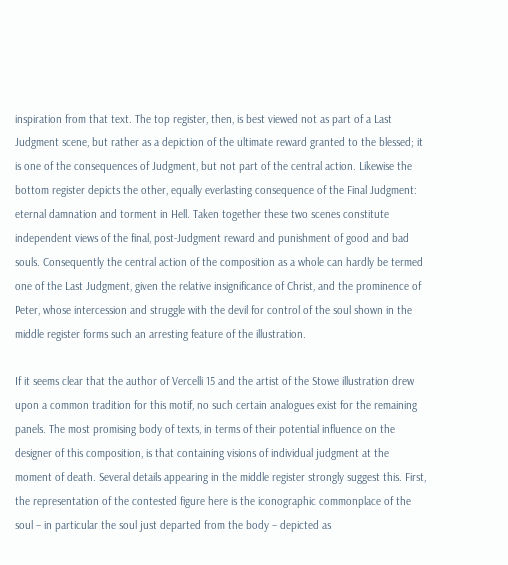inspiration from that text. The top register, then, is best viewed not as part of a Last Judgment scene, but rather as a depiction of the ultimate reward granted to the blessed; it is one of the consequences of Judgment, but not part of the central action. Likewise the bottom register depicts the other, equally everlasting consequence of the Final Judgment: eternal damnation and torment in Hell. Taken together these two scenes constitute independent views of the final, post-Judgment reward and punishment of good and bad souls. Consequently the central action of the composition as a whole can hardly be termed one of the Last Judgment, given the relative insignificance of Christ, and the prominence of Peter, whose intercession and struggle with the devil for control of the soul shown in the middle register forms such an arresting feature of the illustration.

If it seems clear that the author of Vercelli 15 and the artist of the Stowe illustration drew upon a common tradition for this motif, no such certain analogues exist for the remaining panels. The most promising body of texts, in terms of their potential influence on the designer of this composition, is that containing visions of individual judgment at the moment of death. Several details appearing in the middle register strongly suggest this. First, the representation of the contested figure here is the iconographic commonplace of the soul – in particular the soul just departed from the body – depicted as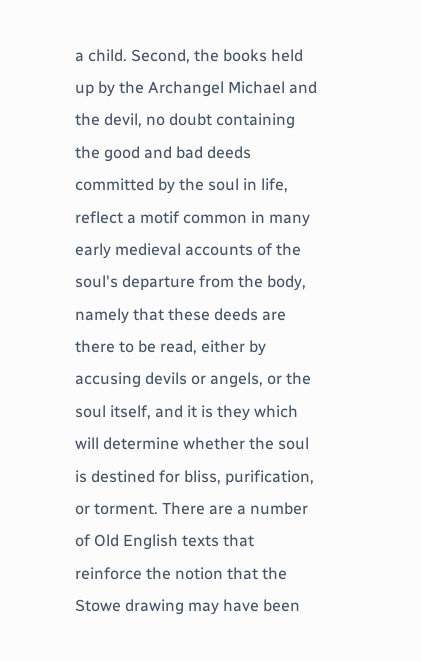a child. Second, the books held up by the Archangel Michael and the devil, no doubt containing the good and bad deeds committed by the soul in life, reflect a motif common in many early medieval accounts of the soul's departure from the body, namely that these deeds are there to be read, either by accusing devils or angels, or the soul itself, and it is they which will determine whether the soul is destined for bliss, purification, or torment. There are a number of Old English texts that reinforce the notion that the Stowe drawing may have been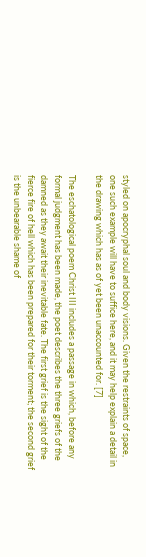styled on apocryphal soul and body visions. Given the restraints of space, one such example will have to suffice here, and it may help explain a detail in the drawing which has as of yet been unaccounted for. [7]

The eschatological poem Christ III includes a passage in which, before any formal judgment has been made, the poet describes the three griefs of the damned as they await their inevitable fate. The first grief is the sight of the fierce fire of hell which has been prepared for their torment; the second grief is the unbearable shame of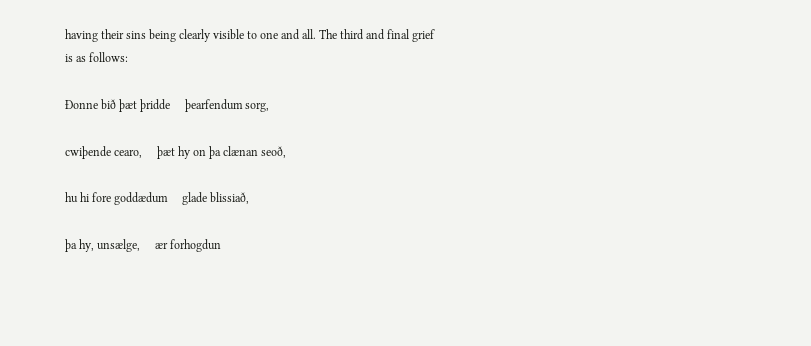having their sins being clearly visible to one and all. The third and final grief is as follows:

Ðonne bið þæt þridde     þearfendum sorg,

cwiþende cearo,     þæt hy on þa clænan seoð,

hu hi fore goddædum     glade blissiað,

þa hy, unsælge,     ær forhogdun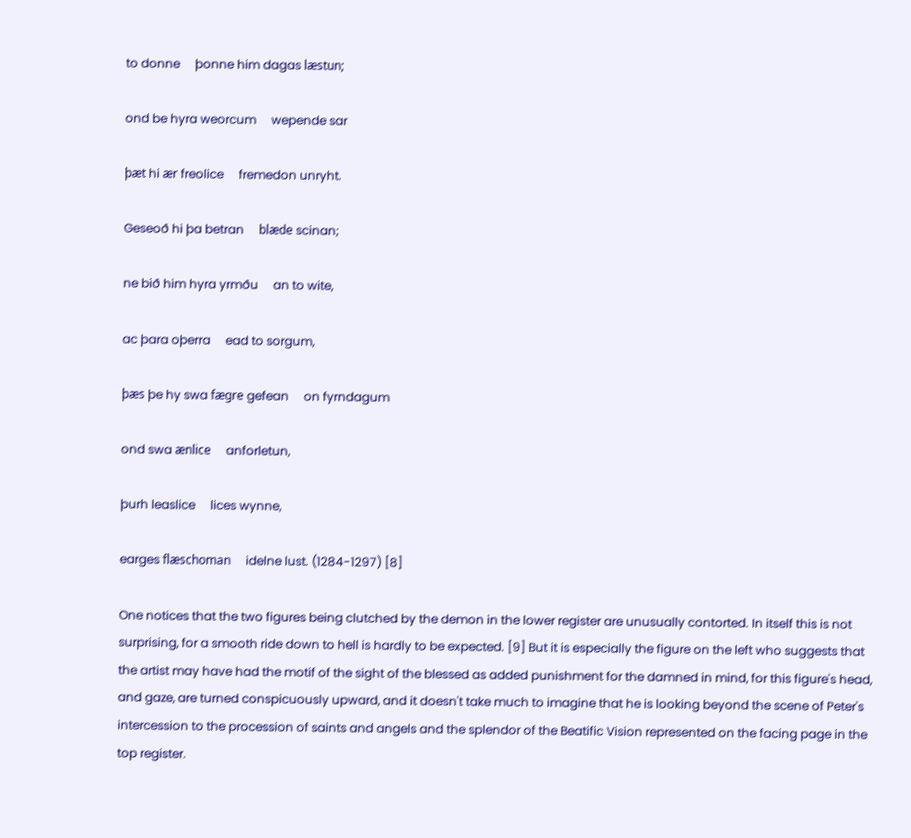to donne     þonne him dagas læstun;

ond be hyra weorcum     wepende sar

þæt hi ær freolice     fremedon unryht.

Geseoð hi þa betran     blæde scinan;

ne bið him hyra yrmðu     an to wite,

ac þara oþerra     ead to sorgum,

þæs þe hy swa fægre gefean     on fyrndagum

ond swa ænlice     anforletun,

þurh leaslice     lices wynne,

earges flæschoman     idelne lust. (1284-1297) [8]

One notices that the two figures being clutched by the demon in the lower register are unusually contorted. In itself this is not surprising, for a smooth ride down to hell is hardly to be expected. [9] But it is especially the figure on the left who suggests that the artist may have had the motif of the sight of the blessed as added punishment for the damned in mind, for this figure's head, and gaze, are turned conspicuously upward, and it doesn't take much to imagine that he is looking beyond the scene of Peter's intercession to the procession of saints and angels and the splendor of the Beatific Vision represented on the facing page in the top register.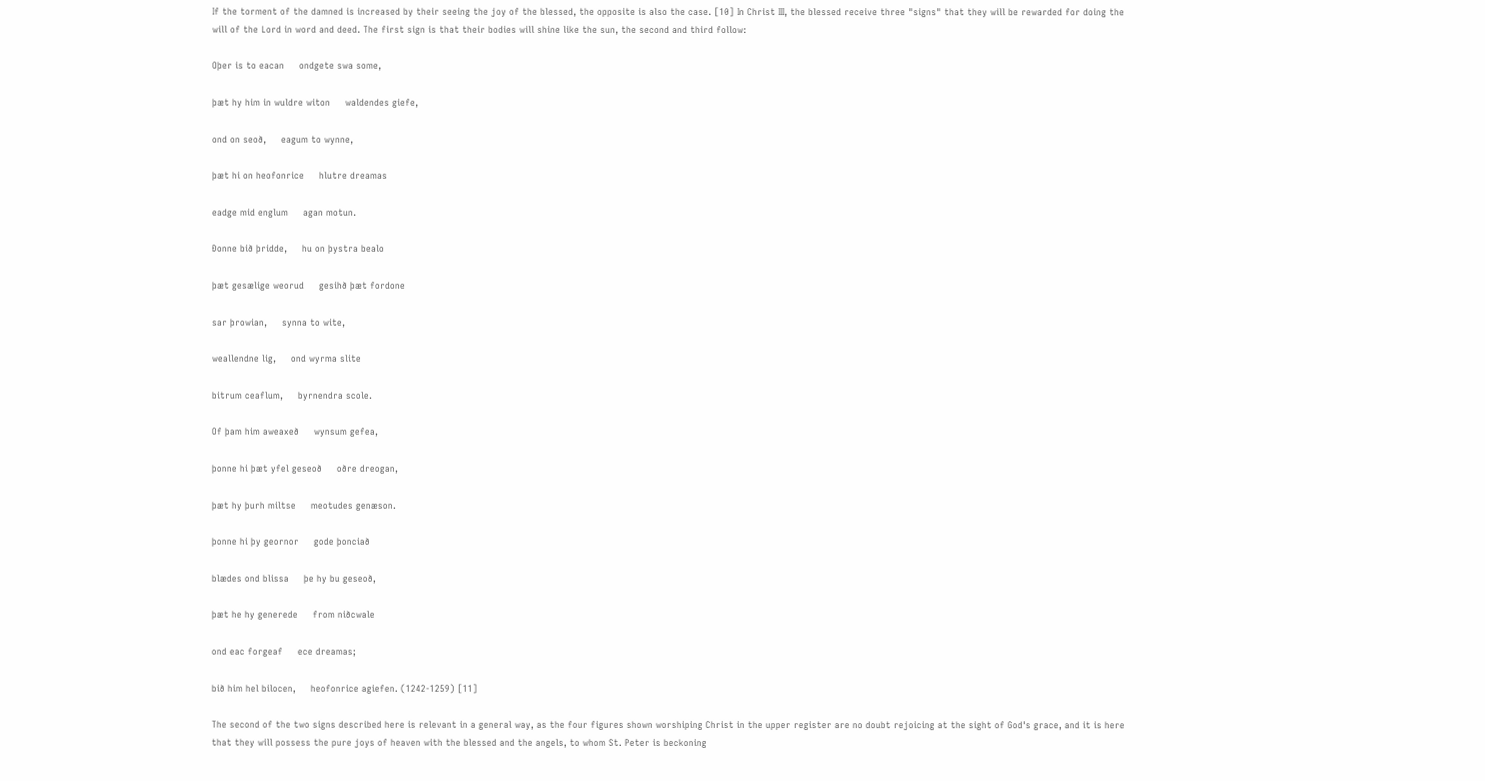If the torment of the damned is increased by their seeing the joy of the blessed, the opposite is also the case. [10] In Christ III, the blessed receive three "signs" that they will be rewarded for doing the will of the Lord in word and deed. The first sign is that their bodies will shine like the sun, the second and third follow:

Oþer is to eacan     ondgete swa some,

þæt hy him in wuldre witon     waldendes giefe,

ond on seoð,     eagum to wynne,

þæt hi on heofonrice     hlutre dreamas

eadge mid englum     agan motun.

Ðonne bið þridde,     hu on þystra bealo

þæt gesælige weorud     gesihð þæt fordone

sar þrowian,     synna to wite,

weallendne lig,     ond wyrma slite

bitrum ceaflum,     byrnendra scole.

Of þam him aweaxeð     wynsum gefea,

þonne hi þæt yfel geseoð     oðre dreogan,

þæt hy þurh miltse     meotudes genæson.

þonne hi þy geornor     gode þonciað

blædes ond blissa     þe hy bu geseoð,

þæt he hy generede     from niðcwale

ond eac forgeaf     ece dreamas;

bið him hel bilocen,     heofonrice agiefen. (1242-1259) [11]

The second of the two signs described here is relevant in a general way, as the four figures shown worshiping Christ in the upper register are no doubt rejoicing at the sight of God's grace, and it is here that they will possess the pure joys of heaven with the blessed and the angels, to whom St. Peter is beckoning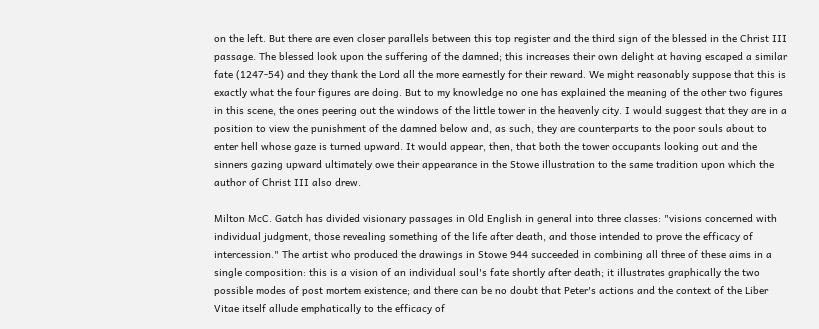on the left. But there are even closer parallels between this top register and the third sign of the blessed in the Christ III passage. The blessed look upon the suffering of the damned; this increases their own delight at having escaped a similar fate (1247-54) and they thank the Lord all the more earnestly for their reward. We might reasonably suppose that this is exactly what the four figures are doing. But to my knowledge no one has explained the meaning of the other two figures in this scene, the ones peering out the windows of the little tower in the heavenly city. I would suggest that they are in a position to view the punishment of the damned below and, as such, they are counterparts to the poor souls about to enter hell whose gaze is turned upward. It would appear, then, that both the tower occupants looking out and the sinners gazing upward ultimately owe their appearance in the Stowe illustration to the same tradition upon which the author of Christ III also drew.

Milton McC. Gatch has divided visionary passages in Old English in general into three classes: "visions concerned with individual judgment, those revealing something of the life after death, and those intended to prove the efficacy of intercession." The artist who produced the drawings in Stowe 944 succeeded in combining all three of these aims in a single composition: this is a vision of an individual soul's fate shortly after death; it illustrates graphically the two possible modes of post mortem existence; and there can be no doubt that Peter's actions and the context of the Liber Vitae itself allude emphatically to the efficacy of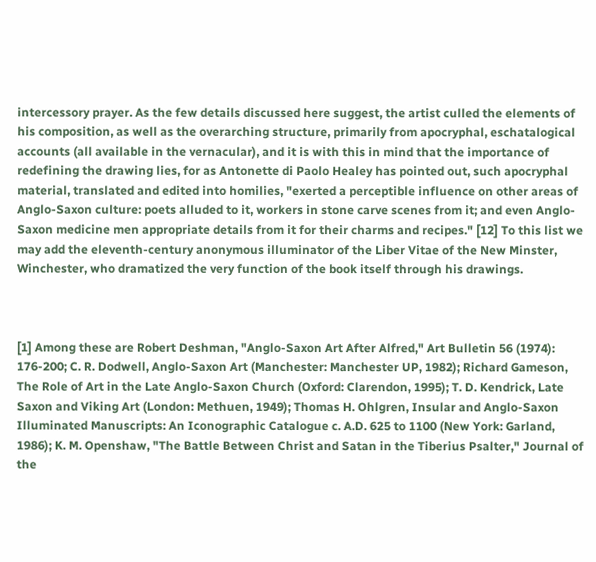intercessory prayer. As the few details discussed here suggest, the artist culled the elements of his composition, as well as the overarching structure, primarily from apocryphal, eschatalogical accounts (all available in the vernacular), and it is with this in mind that the importance of redefining the drawing lies, for as Antonette di Paolo Healey has pointed out, such apocryphal material, translated and edited into homilies, "exerted a perceptible influence on other areas of Anglo-Saxon culture: poets alluded to it, workers in stone carve scenes from it; and even Anglo-Saxon medicine men appropriate details from it for their charms and recipes." [12] To this list we may add the eleventh-century anonymous illuminator of the Liber Vitae of the New Minster, Winchester, who dramatized the very function of the book itself through his drawings.



[1] Among these are Robert Deshman, "Anglo-Saxon Art After Alfred," Art Bulletin 56 (1974): 176-200; C. R. Dodwell, Anglo-Saxon Art (Manchester: Manchester UP, 1982); Richard Gameson, The Role of Art in the Late Anglo-Saxon Church (Oxford: Clarendon, 1995); T. D. Kendrick, Late Saxon and Viking Art (London: Methuen, 1949); Thomas H. Ohlgren, Insular and Anglo-Saxon Illuminated Manuscripts: An Iconographic Catalogue c. A.D. 625 to 1100 (New York: Garland, 1986); K. M. Openshaw, "The Battle Between Christ and Satan in the Tiberius Psalter," Journal of the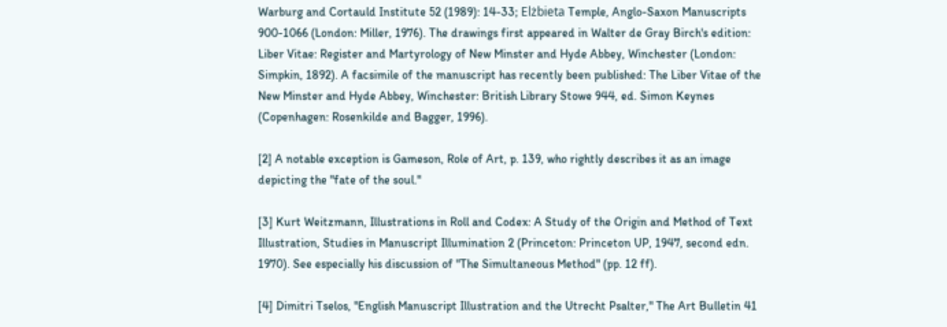Warburg and Cortauld Institute 52 (1989): 14-33; Elżbieta Temple, Anglo-Saxon Manuscripts 900-1066 (London: Miller, 1976). The drawings first appeared in Walter de Gray Birch's edition: Liber Vitae: Register and Martyrology of New Minster and Hyde Abbey, Winchester (London: Simpkin, 1892). A facsimile of the manuscript has recently been published: The Liber Vitae of the New Minster and Hyde Abbey, Winchester: British Library Stowe 944, ed. Simon Keynes (Copenhagen: Rosenkilde and Bagger, 1996).

[2] A notable exception is Gameson, Role of Art, p. 139, who rightly describes it as an image depicting the "fate of the soul."

[3] Kurt Weitzmann, Illustrations in Roll and Codex: A Study of the Origin and Method of Text Illustration, Studies in Manuscript Illumination 2 (Princeton: Princeton UP, 1947, second edn. 1970). See especially his discussion of "The Simultaneous Method" (pp. 12 ff).

[4] Dimitri Tselos, "English Manuscript Illustration and the Utrecht Psalter," The Art Bulletin 41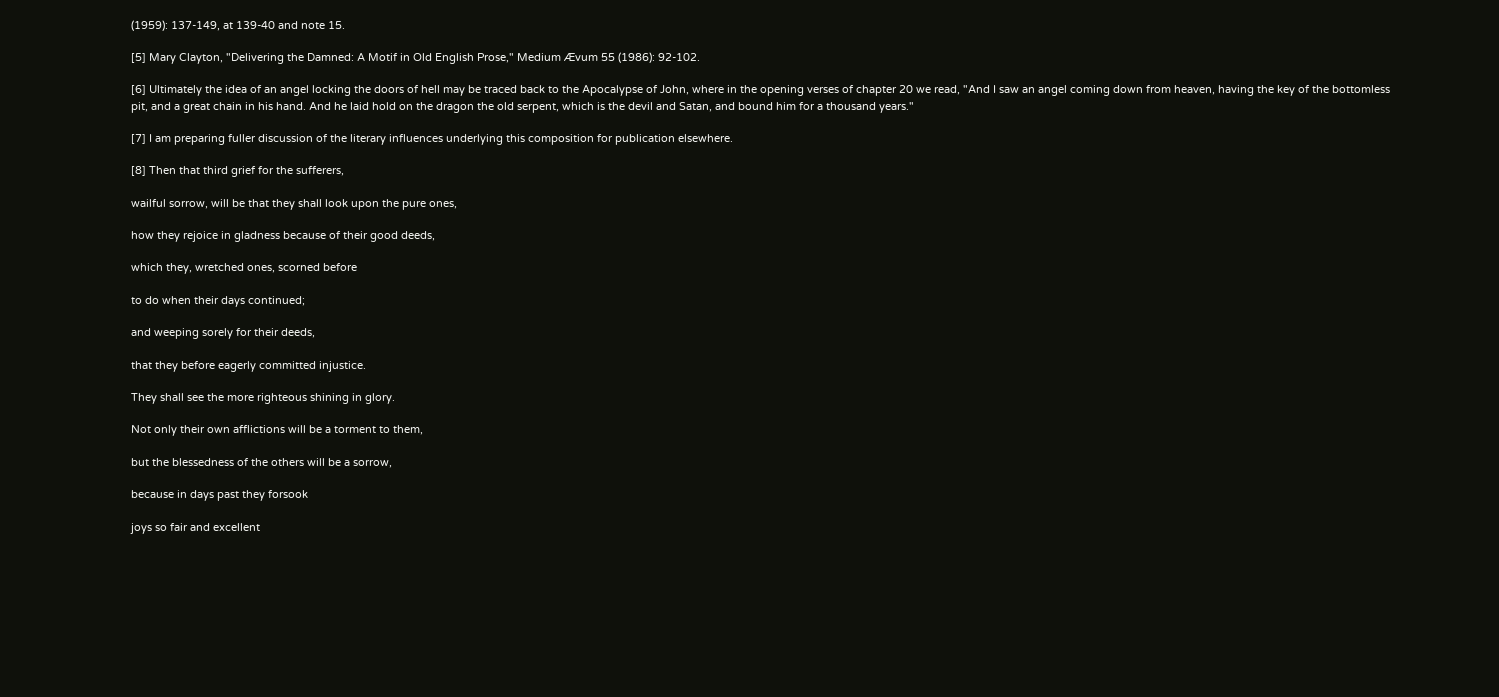(1959): 137-149, at 139-40 and note 15.

[5] Mary Clayton, "Delivering the Damned: A Motif in Old English Prose," Medium Ævum 55 (1986): 92-102.

[6] Ultimately the idea of an angel locking the doors of hell may be traced back to the Apocalypse of John, where in the opening verses of chapter 20 we read, "And I saw an angel coming down from heaven, having the key of the bottomless pit, and a great chain in his hand. And he laid hold on the dragon the old serpent, which is the devil and Satan, and bound him for a thousand years."

[7] I am preparing fuller discussion of the literary influences underlying this composition for publication elsewhere.

[8] Then that third grief for the sufferers,

wailful sorrow, will be that they shall look upon the pure ones,

how they rejoice in gladness because of their good deeds,

which they, wretched ones, scorned before

to do when their days continued;

and weeping sorely for their deeds,

that they before eagerly committed injustice.

They shall see the more righteous shining in glory.

Not only their own afflictions will be a torment to them,

but the blessedness of the others will be a sorrow,

because in days past they forsook

joys so fair and excellent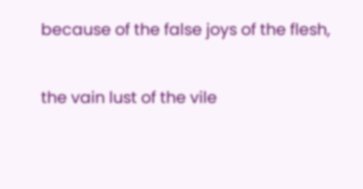because of the false joys of the flesh,

the vain lust of the vile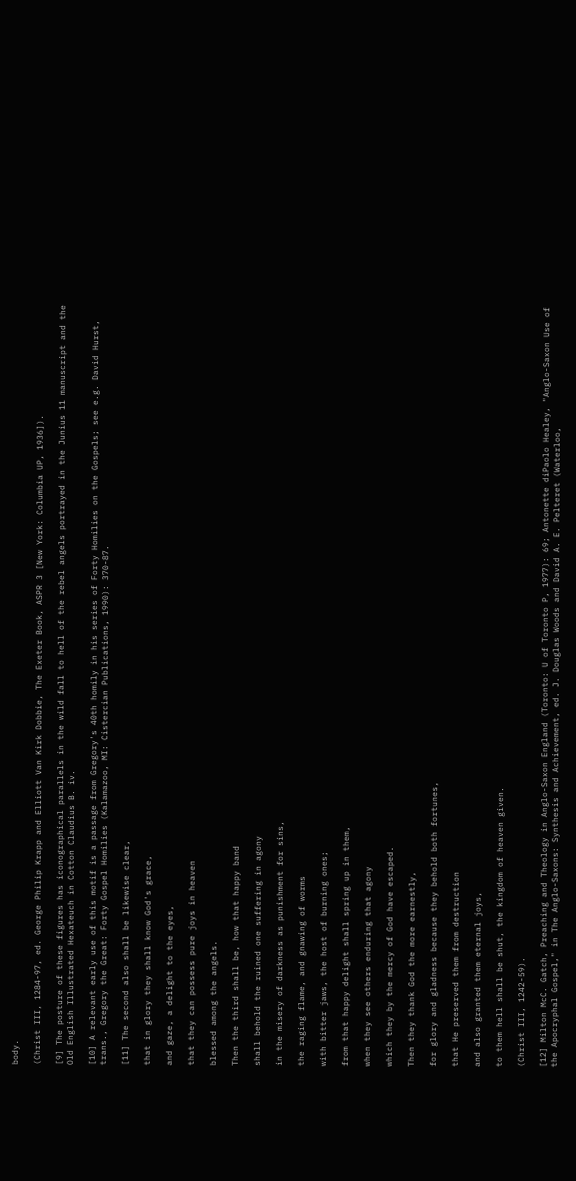body.

(Christ III, 1284-97, ed. George Philip Krapp and Elliott Van Kirk Dobbie, The Exeter Book, ASPR 3 [New York: Columbia UP, 1936]).

[9] The posture of these figures has iconographical parallels in the wild fall to hell of the rebel angels portrayed in the Junius 11 manuscript and the Old English Illustrated Hexateuch in Cotton Claudius B. iv.

[10] A relevant early use of this motif is a passage from Gregory's 40th homily in his series of Forty Homilies on the Gospels; see e.g. David Hurst, trans., Gregory the Great: Forty Gospel Homilies (Kalamazoo, MI: Cistercian Publications, 1990): 370-87.

[11] The second also shall be likewise clear,

that in glory they shall know God's grace,

and gaze, a delight to the eyes,

that they can possess pure joys in heaven

blessed among the angels.

Then the third shall be, how that happy band

shall behold the ruined one suffering in agony

in the misery of darkness as punishment for sins,

the raging flame, and gnawing of worms

with bitter jaws, the host of burning ones;

from that happy delight shall spring up in them,

when they see others enduring that agony

which they by the mercy of God have escaped.

Then they thank God the more earnestly,

for glory and gladness because they behold both fortunes,

that He preserved them from destruction

and also granted them eternal joys,

to them hell shall be shut, the kingdom of heaven given.

(Christ III, 1242-59).

[12] Milton McC. Gatch, Preaching and Theology in Anglo-Saxon England (Toronto: U of Toronto P, 1977): 69; Antonette diPaolo Healey, "Anglo-Saxon Use of the Apocryphal Gospel," in The Anglo-Saxons: Synthesis and Achievement, ed. J. Douglas Woods and David A. E. Pelteret (Waterloo,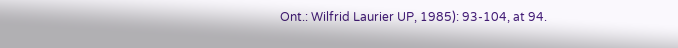Ont.: Wilfrid Laurier UP, 1985): 93-104, at 94.